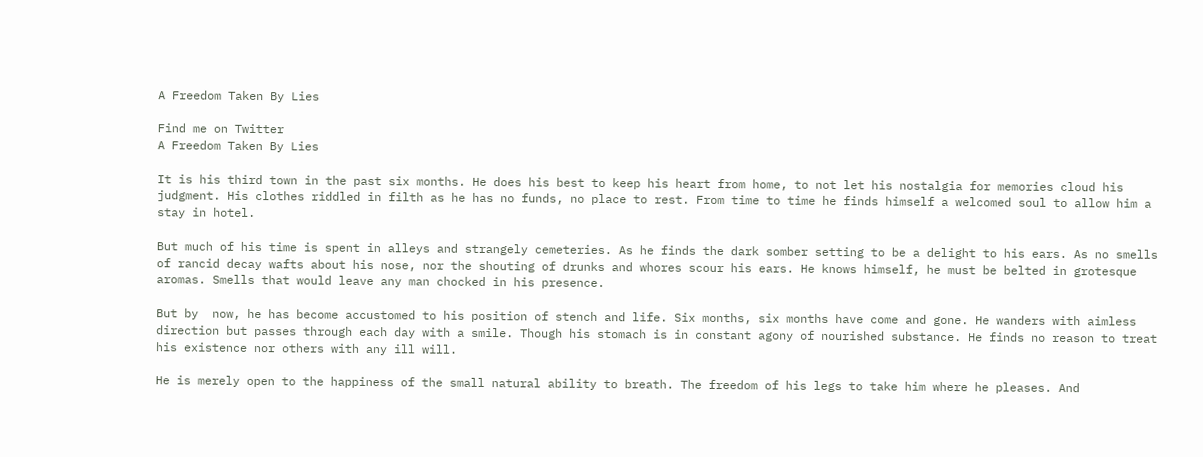A Freedom Taken By Lies

Find me on Twitter
A Freedom Taken By Lies

It is his third town in the past six months. He does his best to keep his heart from home, to not let his nostalgia for memories cloud his judgment. His clothes riddled in filth as he has no funds, no place to rest. From time to time he finds himself a welcomed soul to allow him a stay in hotel.

But much of his time is spent in alleys and strangely cemeteries. As he finds the dark somber setting to be a delight to his ears. As no smells of rancid decay wafts about his nose, nor the shouting of drunks and whores scour his ears. He knows himself, he must be belted in grotesque aromas. Smells that would leave any man chocked in his presence.

But by  now, he has become accustomed to his position of stench and life. Six months, six months have come and gone. He wanders with aimless direction but passes through each day with a smile. Though his stomach is in constant agony of nourished substance. He finds no reason to treat his existence nor others with any ill will.

He is merely open to the happiness of the small natural ability to breath. The freedom of his legs to take him where he pleases. And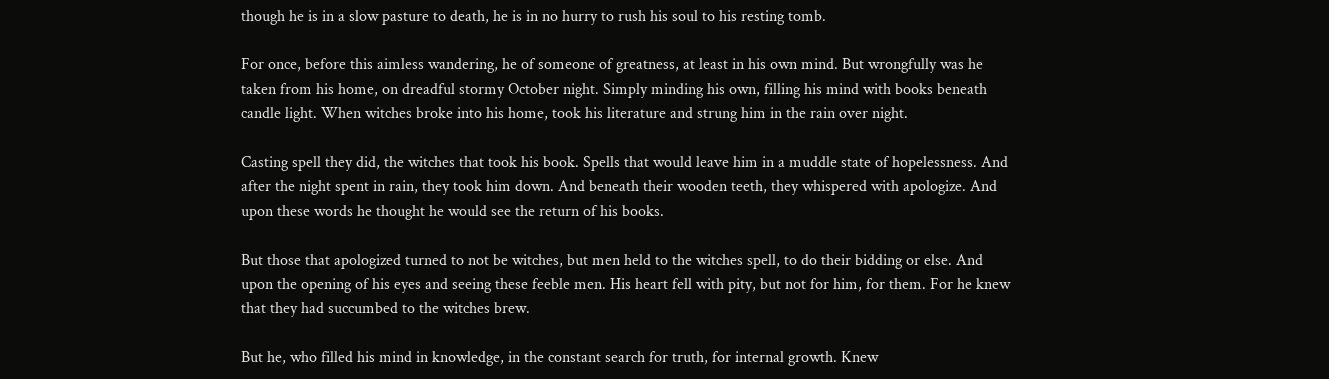though he is in a slow pasture to death, he is in no hurry to rush his soul to his resting tomb.

For once, before this aimless wandering, he of someone of greatness, at least in his own mind. But wrongfully was he taken from his home, on dreadful stormy October night. Simply minding his own, filling his mind with books beneath candle light. When witches broke into his home, took his literature and strung him in the rain over night.

Casting spell they did, the witches that took his book. Spells that would leave him in a muddle state of hopelessness. And after the night spent in rain, they took him down. And beneath their wooden teeth, they whispered with apologize. And upon these words he thought he would see the return of his books.

But those that apologized turned to not be witches, but men held to the witches spell, to do their bidding or else. And upon the opening of his eyes and seeing these feeble men. His heart fell with pity, but not for him, for them. For he knew that they had succumbed to the witches brew.

But he, who filled his mind in knowledge, in the constant search for truth, for internal growth. Knew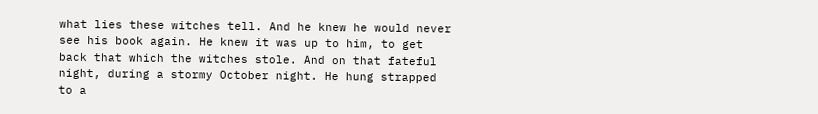what lies these witches tell. And he knew he would never see his book again. He knew it was up to him, to get back that which the witches stole. And on that fateful night, during a stormy October night. He hung strapped to a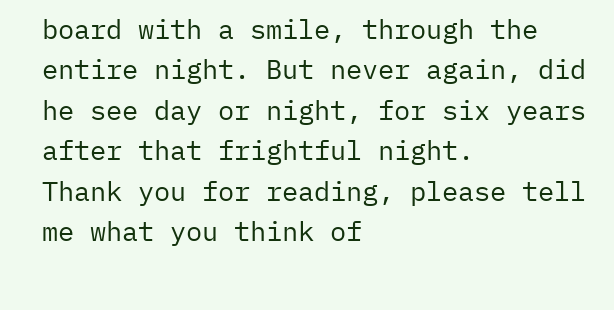board with a smile, through the entire night. But never again, did he see day or night, for six years after that frightful night.
Thank you for reading, please tell me what you think of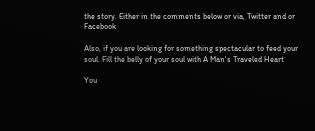the story. Either in the comments below or via, Twitter and or Facebook

Also, if you are looking for something spectacular to feed your soul. Fill the belly of your soul with A Man's Traveled Heart

You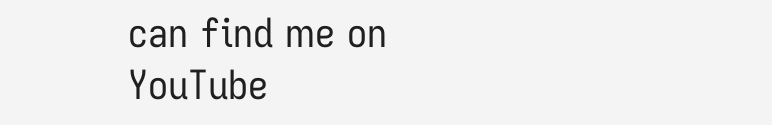can find me on YouTube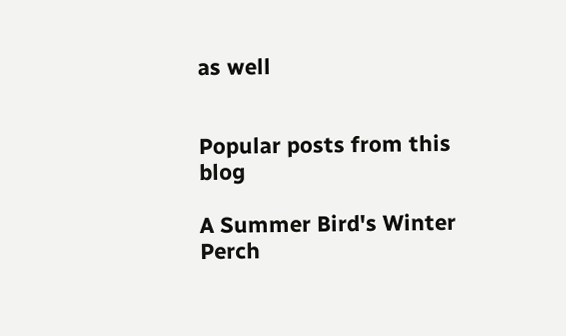as well


Popular posts from this blog

A Summer Bird's Winter Perch